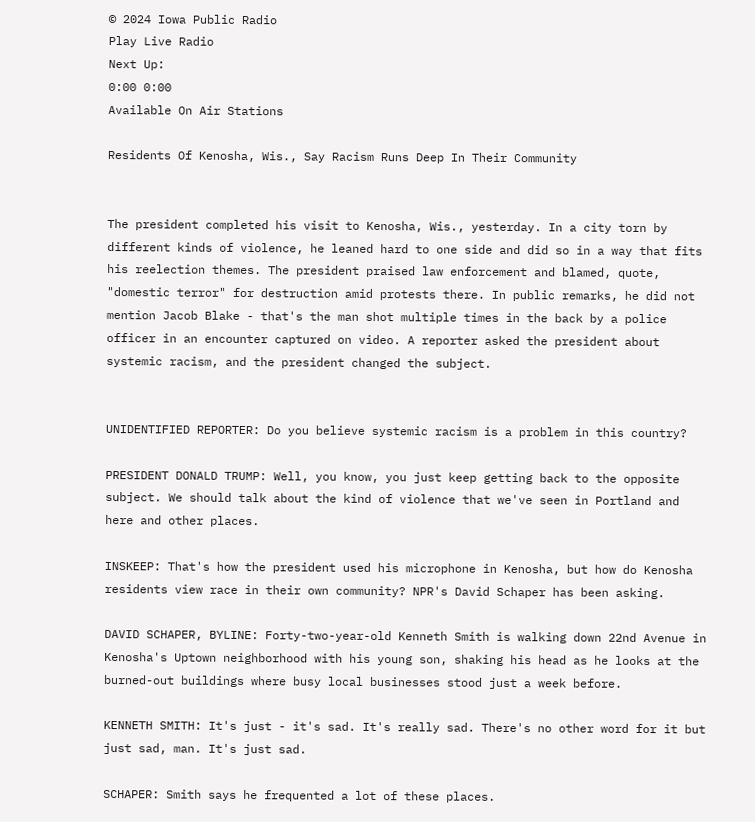© 2024 Iowa Public Radio
Play Live Radio
Next Up:
0:00 0:00
Available On Air Stations

Residents Of Kenosha, Wis., Say Racism Runs Deep In Their Community


The president completed his visit to Kenosha, Wis., yesterday. In a city torn by different kinds of violence, he leaned hard to one side and did so in a way that fits his reelection themes. The president praised law enforcement and blamed, quote, "domestic terror" for destruction amid protests there. In public remarks, he did not mention Jacob Blake - that's the man shot multiple times in the back by a police officer in an encounter captured on video. A reporter asked the president about systemic racism, and the president changed the subject.


UNIDENTIFIED REPORTER: Do you believe systemic racism is a problem in this country?

PRESIDENT DONALD TRUMP: Well, you know, you just keep getting back to the opposite subject. We should talk about the kind of violence that we've seen in Portland and here and other places.

INSKEEP: That's how the president used his microphone in Kenosha, but how do Kenosha residents view race in their own community? NPR's David Schaper has been asking.

DAVID SCHAPER, BYLINE: Forty-two-year-old Kenneth Smith is walking down 22nd Avenue in Kenosha's Uptown neighborhood with his young son, shaking his head as he looks at the burned-out buildings where busy local businesses stood just a week before.

KENNETH SMITH: It's just - it's sad. It's really sad. There's no other word for it but just sad, man. It's just sad.

SCHAPER: Smith says he frequented a lot of these places.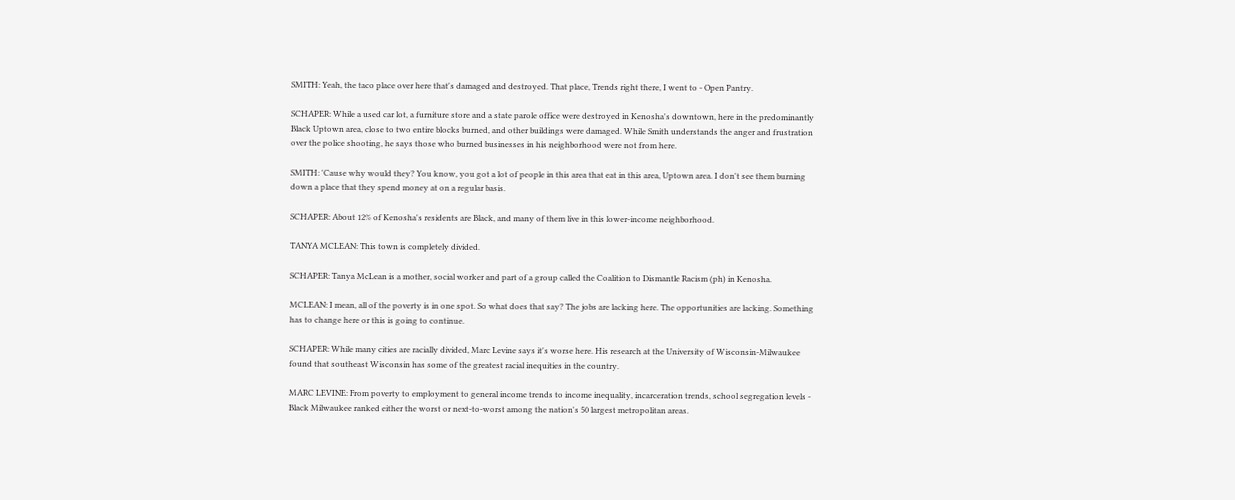SMITH: Yeah, the taco place over here that's damaged and destroyed. That place, Trends right there, I went to - Open Pantry.

SCHAPER: While a used car lot, a furniture store and a state parole office were destroyed in Kenosha's downtown, here in the predominantly Black Uptown area, close to two entire blocks burned, and other buildings were damaged. While Smith understands the anger and frustration over the police shooting, he says those who burned businesses in his neighborhood were not from here.

SMITH: 'Cause why would they? You know, you got a lot of people in this area that eat in this area, Uptown area. I don't see them burning down a place that they spend money at on a regular basis.

SCHAPER: About 12% of Kenosha's residents are Black, and many of them live in this lower-income neighborhood.

TANYA MCLEAN: This town is completely divided.

SCHAPER: Tanya McLean is a mother, social worker and part of a group called the Coalition to Dismantle Racism (ph) in Kenosha.

MCLEAN: I mean, all of the poverty is in one spot. So what does that say? The jobs are lacking here. The opportunities are lacking. Something has to change here or this is going to continue.

SCHAPER: While many cities are racially divided, Marc Levine says it's worse here. His research at the University of Wisconsin-Milwaukee found that southeast Wisconsin has some of the greatest racial inequities in the country.

MARC LEVINE: From poverty to employment to general income trends to income inequality, incarceration trends, school segregation levels - Black Milwaukee ranked either the worst or next-to-worst among the nation's 50 largest metropolitan areas.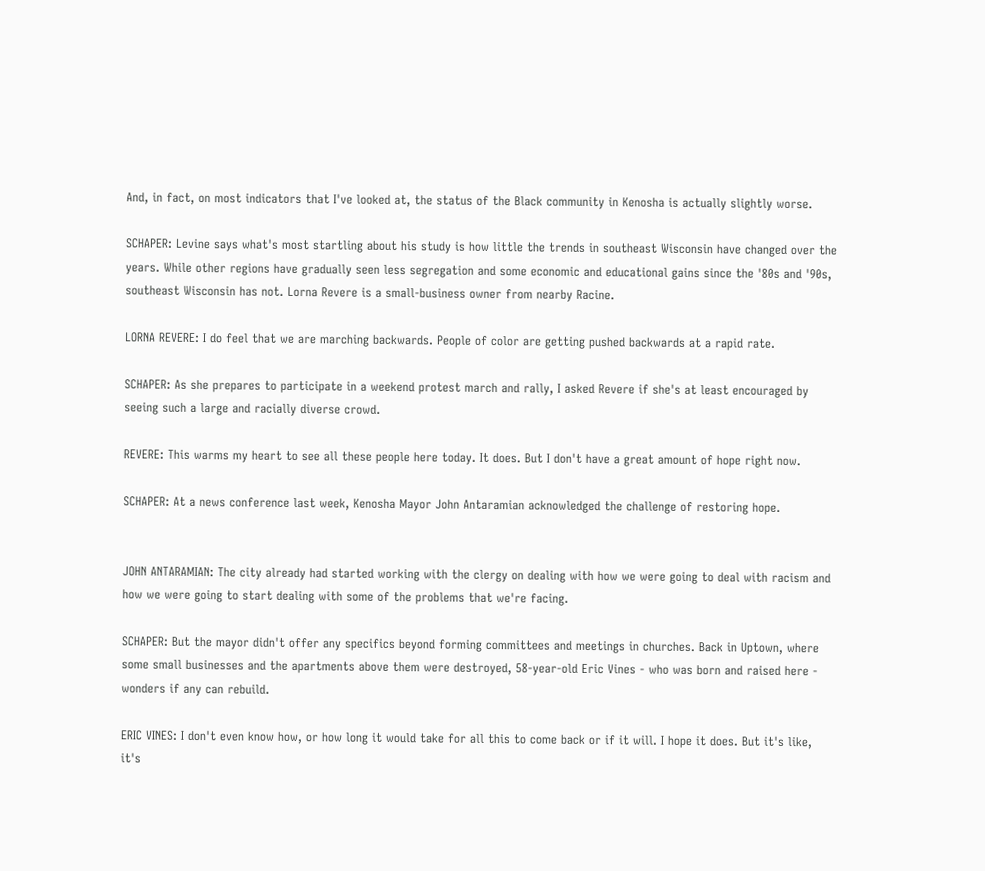And, in fact, on most indicators that I've looked at, the status of the Black community in Kenosha is actually slightly worse.

SCHAPER: Levine says what's most startling about his study is how little the trends in southeast Wisconsin have changed over the years. While other regions have gradually seen less segregation and some economic and educational gains since the '80s and '90s, southeast Wisconsin has not. Lorna Revere is a small-business owner from nearby Racine.

LORNA REVERE: I do feel that we are marching backwards. People of color are getting pushed backwards at a rapid rate.

SCHAPER: As she prepares to participate in a weekend protest march and rally, I asked Revere if she's at least encouraged by seeing such a large and racially diverse crowd.

REVERE: This warms my heart to see all these people here today. It does. But I don't have a great amount of hope right now.

SCHAPER: At a news conference last week, Kenosha Mayor John Antaramian acknowledged the challenge of restoring hope.


JOHN ANTARAMIAN: The city already had started working with the clergy on dealing with how we were going to deal with racism and how we were going to start dealing with some of the problems that we're facing.

SCHAPER: But the mayor didn't offer any specifics beyond forming committees and meetings in churches. Back in Uptown, where some small businesses and the apartments above them were destroyed, 58-year-old Eric Vines - who was born and raised here - wonders if any can rebuild.

ERIC VINES: I don't even know how, or how long it would take for all this to come back or if it will. I hope it does. But it's like, it's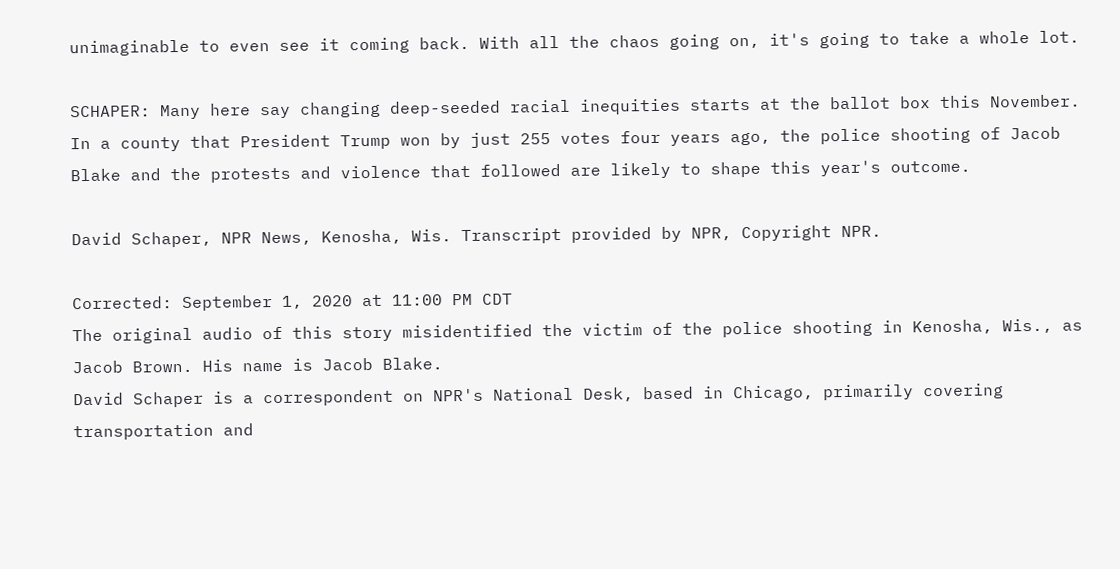unimaginable to even see it coming back. With all the chaos going on, it's going to take a whole lot.

SCHAPER: Many here say changing deep-seeded racial inequities starts at the ballot box this November. In a county that President Trump won by just 255 votes four years ago, the police shooting of Jacob Blake and the protests and violence that followed are likely to shape this year's outcome.

David Schaper, NPR News, Kenosha, Wis. Transcript provided by NPR, Copyright NPR.

Corrected: September 1, 2020 at 11:00 PM CDT
The original audio of this story misidentified the victim of the police shooting in Kenosha, Wis., as Jacob Brown. His name is Jacob Blake.
David Schaper is a correspondent on NPR's National Desk, based in Chicago, primarily covering transportation and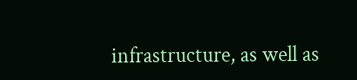infrastructure, as well as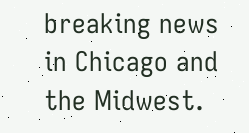breaking news in Chicago and the Midwest.